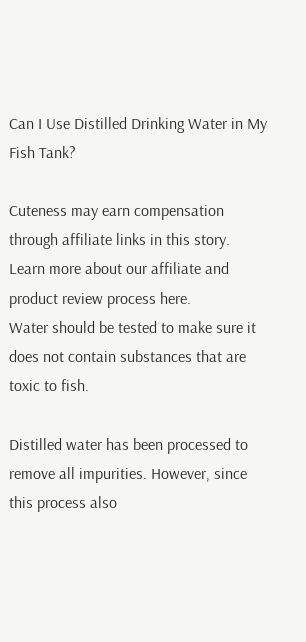Can I Use Distilled Drinking Water in My Fish Tank?

Cuteness may earn compensation through affiliate links in this story. Learn more about our affiliate and product review process here.
Water should be tested to make sure it does not contain substances that are toxic to fish.

Distilled water has been processed to remove all impurities. However, since this process also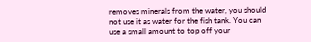removes minerals from the water, you should not use it as water for the fish tank. You can use a small amount to top off your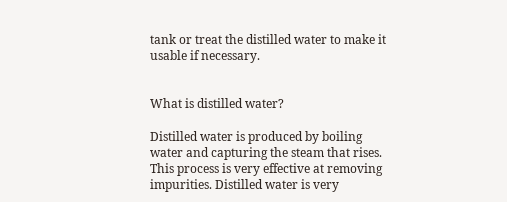tank or treat the distilled water to make it usable if necessary.


What is distilled water?

Distilled water is produced by boiling water and capturing the steam that rises. This process is very effective at removing impurities. Distilled water is very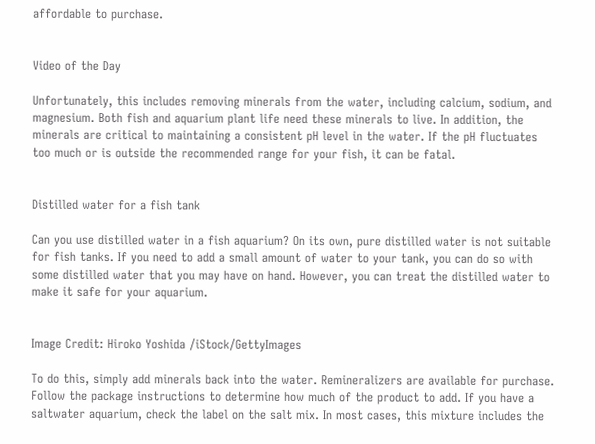affordable to purchase.


Video of the Day

Unfortunately, this includes removing minerals from the water, including calcium, sodium, and magnesium. Both fish and aquarium plant life need these minerals to live. In addition, the minerals are critical to maintaining a consistent pH level in the water. If the pH fluctuates too much or is outside the recommended range for your fish, it can be fatal.


Distilled water for a fish tank

Can you use distilled water in a fish aquarium? On its own, pure distilled water is not suitable for fish tanks. If you need to add a small amount of water to your tank, you can do so with some distilled water that you may have on hand. However, you can treat the distilled water to make it safe for your aquarium.


Image Credit: Hiroko Yoshida /iStock/GettyImages

To do this, simply add minerals back into the water. Remineralizers are available for purchase. Follow the package instructions to determine how much of the product to add. If you have a saltwater aquarium, check the label on the salt mix. In most cases, this mixture includes the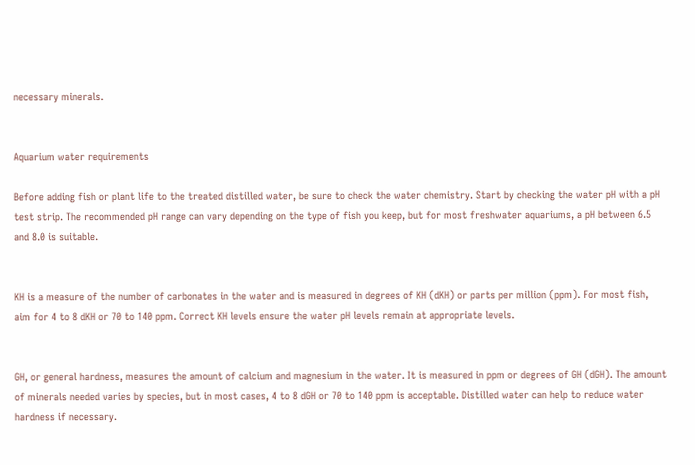necessary minerals.


Aquarium water requirements

Before adding fish or plant life to the treated distilled water, be sure to check the water chemistry. Start by checking the water pH with a pH test strip. The recommended pH range can vary depending on the type of fish you keep, but for most freshwater aquariums, a pH between 6.5 and 8.0 is suitable.


KH is a measure of the number of carbonates in the water and is measured in degrees of KH (dKH) or parts per million (ppm). For most fish, aim for 4 to 8 dKH or 70 to 140 ppm. Correct KH levels ensure the water pH levels remain at appropriate levels.


GH, or general hardness, measures the amount of calcium and magnesium in the water. It is measured in ppm or degrees of GH (dGH). The amount of minerals needed varies by species, but in most cases, 4 to 8 dGH or 70 to 140 ppm is acceptable. Distilled water can help to reduce water hardness if necessary.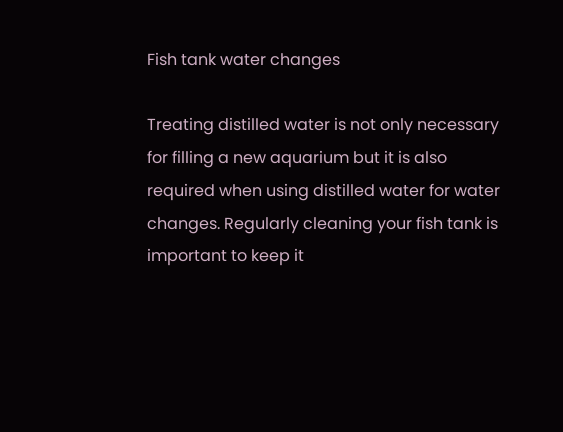Fish tank water changes

Treating distilled water is not only necessary for filling a new aquarium but it is also required when using distilled water for water changes. Regularly cleaning your fish tank is important to keep it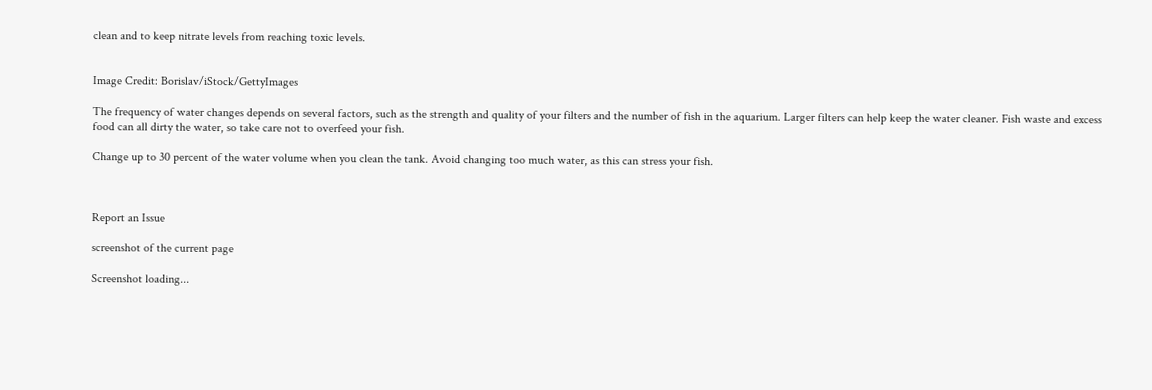clean and to keep nitrate levels from reaching toxic levels.


Image Credit: Borislav/iStock/GettyImages

The frequency of water changes depends on several factors, such as the strength and quality of your filters and the number of fish in the aquarium. Larger filters can help keep the water cleaner. Fish waste and excess food can all dirty the water, so take care not to overfeed your fish.

Change up to 30 percent of the water volume when you clean the tank. Avoid changing too much water, as this can stress your fish.



Report an Issue

screenshot of the current page

Screenshot loading...